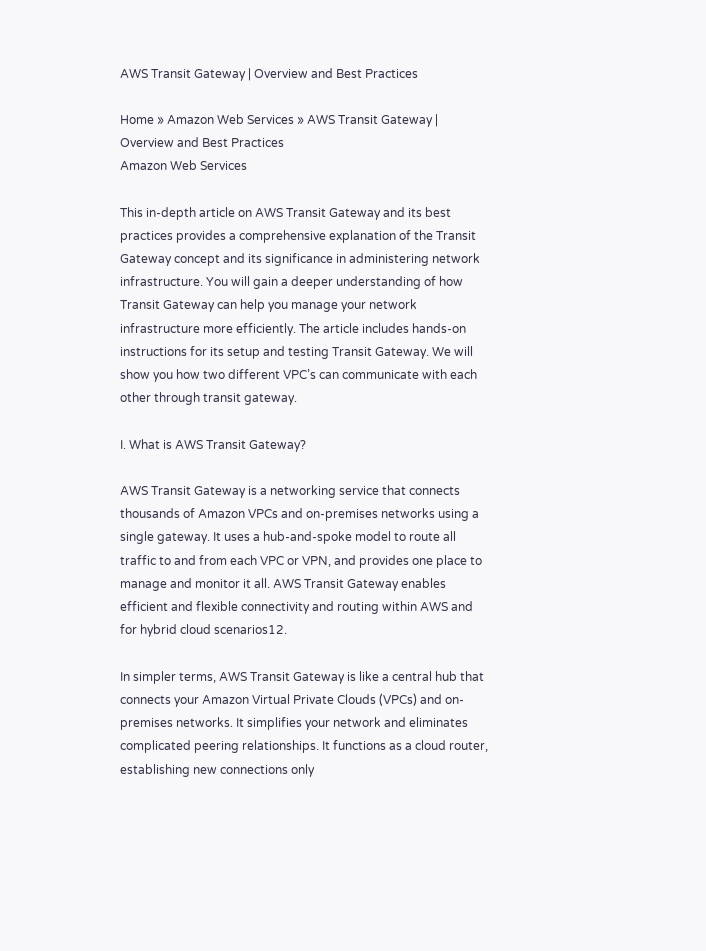AWS Transit Gateway | Overview and Best Practices

Home » Amazon Web Services » AWS Transit Gateway | Overview and Best Practices
Amazon Web Services

This in-depth article on AWS Transit Gateway and its best practices provides a comprehensive explanation of the Transit Gateway concept and its significance in administering network infrastructure. You will gain a deeper understanding of how Transit Gateway can help you manage your network infrastructure more efficiently. The article includes hands-on instructions for its setup and testing Transit Gateway. We will show you how two different VPC’s can communicate with each other through transit gateway.

I. What is AWS Transit Gateway?

AWS Transit Gateway is a networking service that connects thousands of Amazon VPCs and on-premises networks using a single gateway. It uses a hub-and-spoke model to route all traffic to and from each VPC or VPN, and provides one place to manage and monitor it all. AWS Transit Gateway enables efficient and flexible connectivity and routing within AWS and for hybrid cloud scenarios12.

In simpler terms, AWS Transit Gateway is like a central hub that connects your Amazon Virtual Private Clouds (VPCs) and on-premises networks. It simplifies your network and eliminates complicated peering relationships. It functions as a cloud router, establishing new connections only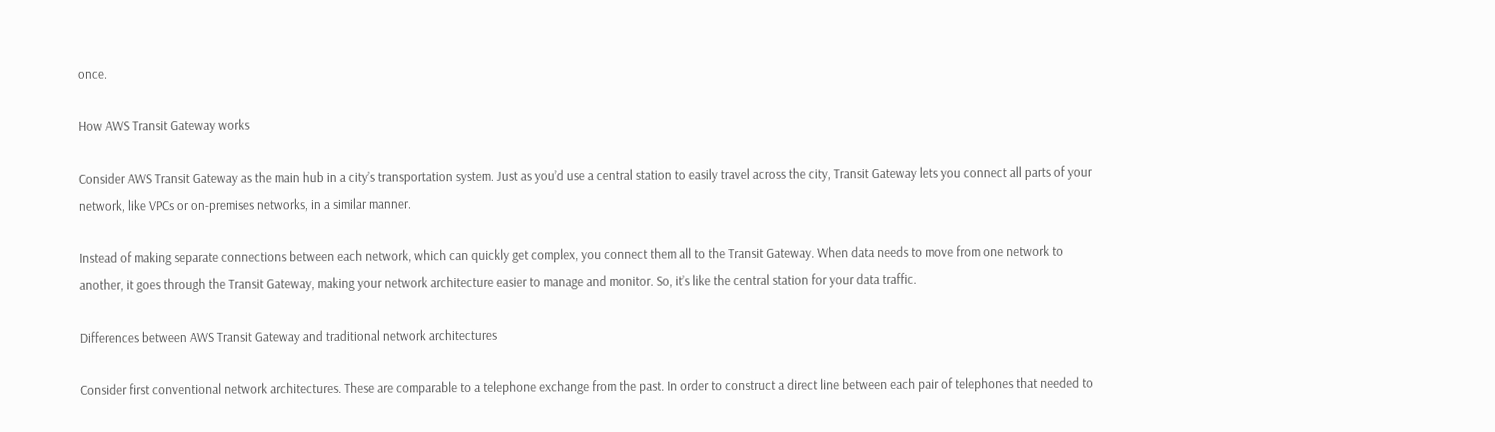once.

How AWS Transit Gateway works

Consider AWS Transit Gateway as the main hub in a city’s transportation system. Just as you’d use a central station to easily travel across the city, Transit Gateway lets you connect all parts of your network, like VPCs or on-premises networks, in a similar manner.

Instead of making separate connections between each network, which can quickly get complex, you connect them all to the Transit Gateway. When data needs to move from one network to another, it goes through the Transit Gateway, making your network architecture easier to manage and monitor. So, it’s like the central station for your data traffic.

Differences between AWS Transit Gateway and traditional network architectures

Consider first conventional network architectures. These are comparable to a telephone exchange from the past. In order to construct a direct line between each pair of telephones that needed to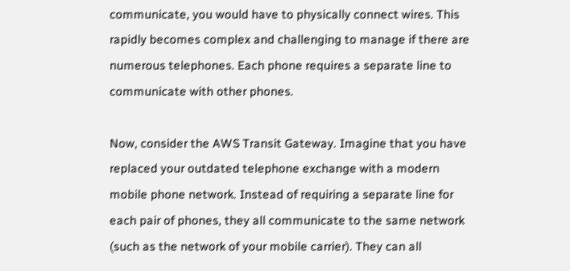communicate, you would have to physically connect wires. This rapidly becomes complex and challenging to manage if there are numerous telephones. Each phone requires a separate line to communicate with other phones.

Now, consider the AWS Transit Gateway. Imagine that you have replaced your outdated telephone exchange with a modern mobile phone network. Instead of requiring a separate line for each pair of phones, they all communicate to the same network (such as the network of your mobile carrier). They can all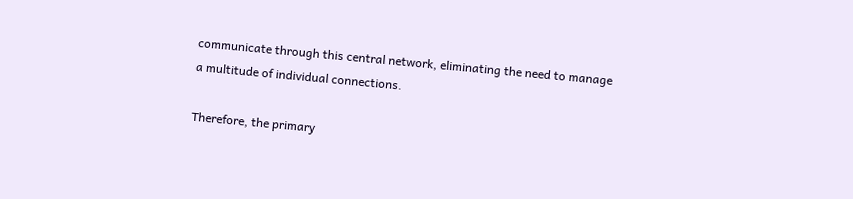communicate through this central network, eliminating the need to manage a multitude of individual connections.

Therefore, the primary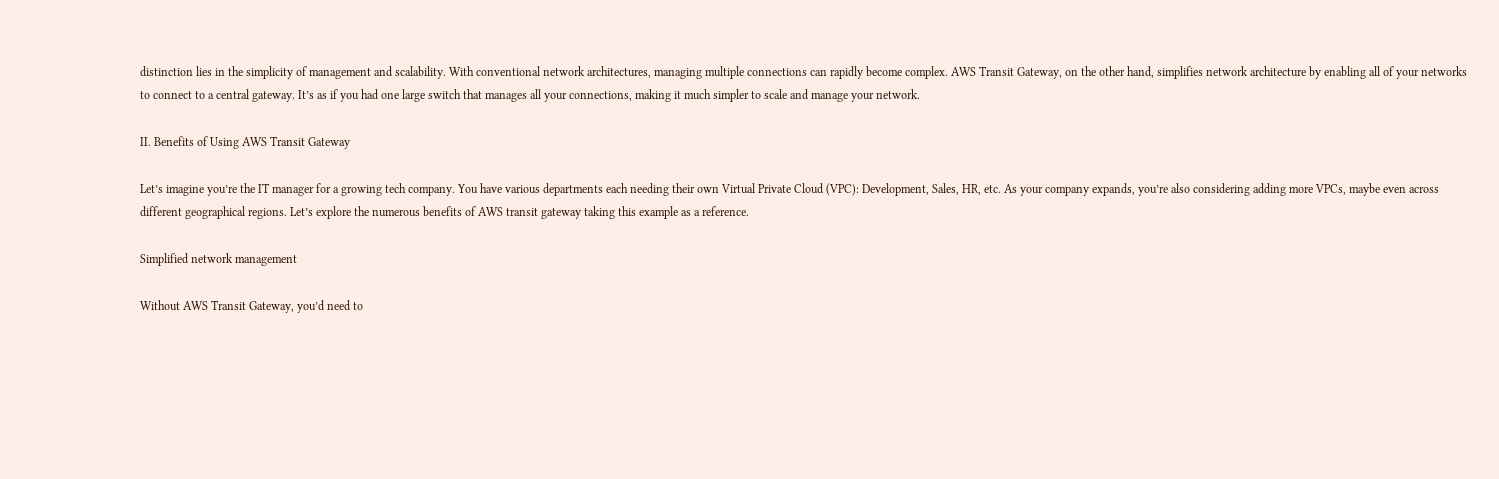distinction lies in the simplicity of management and scalability. With conventional network architectures, managing multiple connections can rapidly become complex. AWS Transit Gateway, on the other hand, simplifies network architecture by enabling all of your networks to connect to a central gateway. It’s as if you had one large switch that manages all your connections, making it much simpler to scale and manage your network.

II. Benefits of Using AWS Transit Gateway

Let’s imagine you’re the IT manager for a growing tech company. You have various departments each needing their own Virtual Private Cloud (VPC): Development, Sales, HR, etc. As your company expands, you’re also considering adding more VPCs, maybe even across different geographical regions. Let’s explore the numerous benefits of AWS transit gateway taking this example as a reference.

Simplified network management

Without AWS Transit Gateway, you’d need to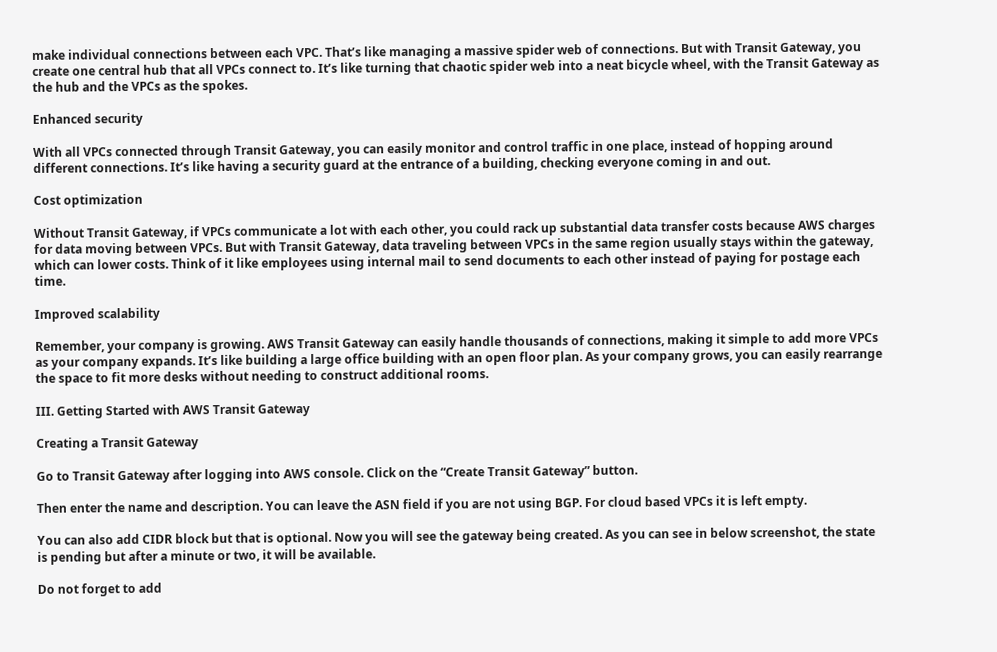make individual connections between each VPC. That’s like managing a massive spider web of connections. But with Transit Gateway, you create one central hub that all VPCs connect to. It’s like turning that chaotic spider web into a neat bicycle wheel, with the Transit Gateway as the hub and the VPCs as the spokes.

Enhanced security

With all VPCs connected through Transit Gateway, you can easily monitor and control traffic in one place, instead of hopping around different connections. It’s like having a security guard at the entrance of a building, checking everyone coming in and out.

Cost optimization

Without Transit Gateway, if VPCs communicate a lot with each other, you could rack up substantial data transfer costs because AWS charges for data moving between VPCs. But with Transit Gateway, data traveling between VPCs in the same region usually stays within the gateway, which can lower costs. Think of it like employees using internal mail to send documents to each other instead of paying for postage each time.

Improved scalability

Remember, your company is growing. AWS Transit Gateway can easily handle thousands of connections, making it simple to add more VPCs as your company expands. It’s like building a large office building with an open floor plan. As your company grows, you can easily rearrange the space to fit more desks without needing to construct additional rooms.

III. Getting Started with AWS Transit Gateway

Creating a Transit Gateway

Go to Transit Gateway after logging into AWS console. Click on the “Create Transit Gateway” button.

Then enter the name and description. You can leave the ASN field if you are not using BGP. For cloud based VPCs it is left empty.

You can also add CIDR block but that is optional. Now you will see the gateway being created. As you can see in below screenshot, the state is pending but after a minute or two, it will be available.

Do not forget to add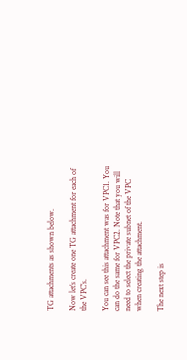TG attachments as shown below.

Now let’s create one TG attachment for each of the VPC’s.

You can see this attachment was for VPC1. You can do the same for VPC2. Note that you will need to select the private subnet of the VPC when creating the attachment.

The next step is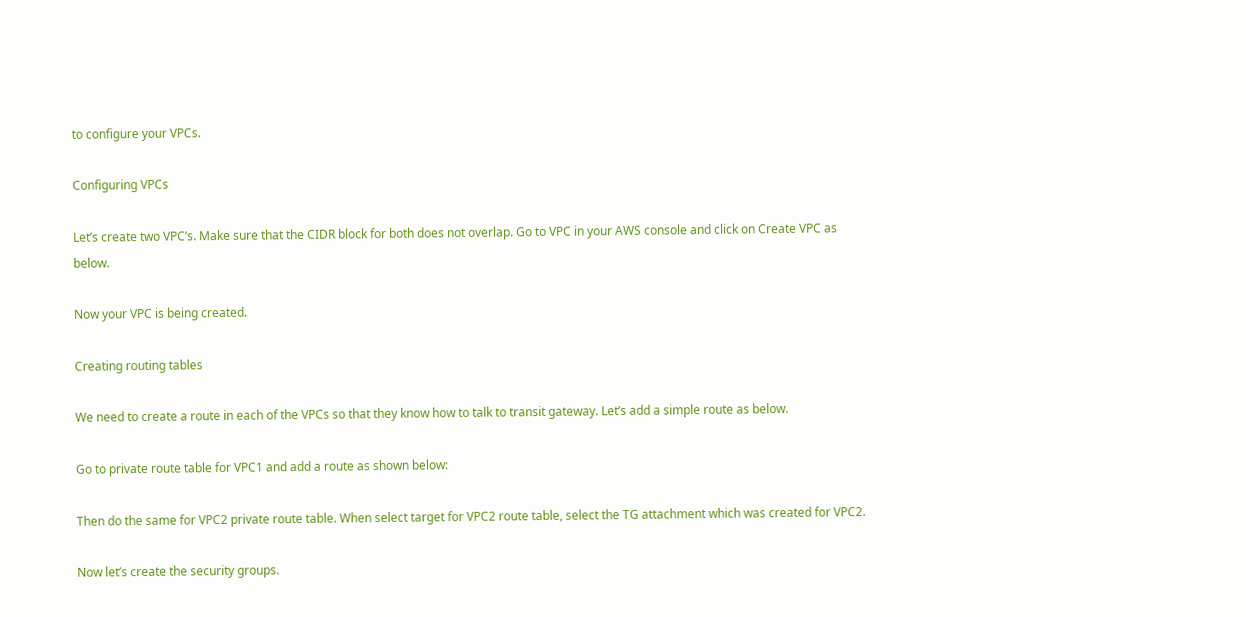to configure your VPCs.

Configuring VPCs

Let’s create two VPC’s. Make sure that the CIDR block for both does not overlap. Go to VPC in your AWS console and click on Create VPC as below.

Now your VPC is being created.

Creating routing tables

We need to create a route in each of the VPCs so that they know how to talk to transit gateway. Let’s add a simple route as below.

Go to private route table for VPC1 and add a route as shown below:

Then do the same for VPC2 private route table. When select target for VPC2 route table, select the TG attachment which was created for VPC2.

Now let’s create the security groups.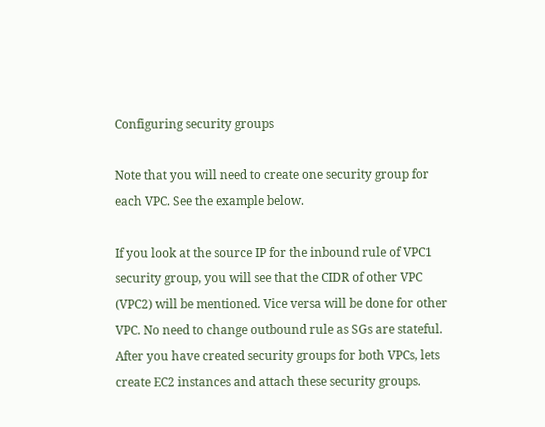Configuring security groups

Note that you will need to create one security group for each VPC. See the example below.

If you look at the source IP for the inbound rule of VPC1 security group, you will see that the CIDR of other VPC (VPC2) will be mentioned. Vice versa will be done for other VPC. No need to change outbound rule as SGs are stateful. After you have created security groups for both VPCs, lets create EC2 instances and attach these security groups.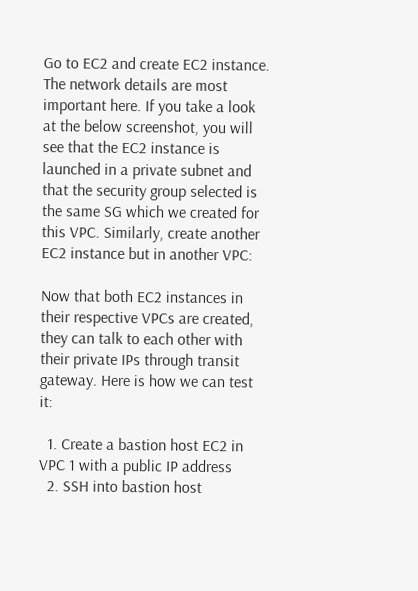Go to EC2 and create EC2 instance. The network details are most important here. If you take a look at the below screenshot, you will see that the EC2 instance is launched in a private subnet and that the security group selected is the same SG which we created for this VPC. Similarly, create another EC2 instance but in another VPC:

Now that both EC2 instances in their respective VPCs are created, they can talk to each other with their private IPs through transit gateway. Here is how we can test it:

  1. Create a bastion host EC2 in VPC 1 with a public IP address
  2. SSH into bastion host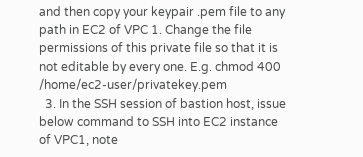and then copy your keypair .pem file to any path in EC2 of VPC 1. Change the file permissions of this private file so that it is not editable by every one. E.g. chmod 400 /home/ec2-user/privatekey.pem
  3. In the SSH session of bastion host, issue below command to SSH into EC2 instance of VPC1, note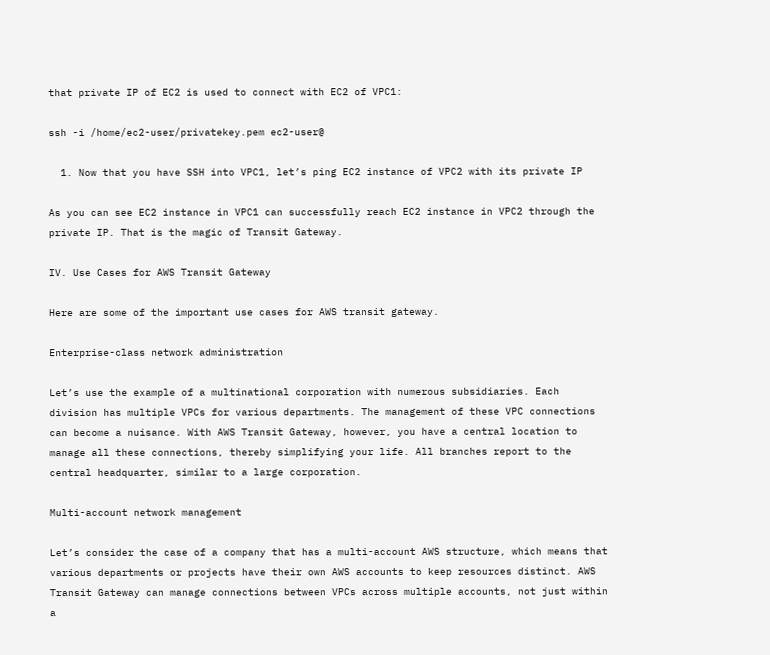that private IP of EC2 is used to connect with EC2 of VPC1:

ssh -i /home/ec2-user/privatekey.pem ec2-user@

  1. Now that you have SSH into VPC1, let’s ping EC2 instance of VPC2 with its private IP

As you can see EC2 instance in VPC1 can successfully reach EC2 instance in VPC2 through the private IP. That is the magic of Transit Gateway.

IV. Use Cases for AWS Transit Gateway

Here are some of the important use cases for AWS transit gateway.

Enterprise-class network administration

Let’s use the example of a multinational corporation with numerous subsidiaries. Each division has multiple VPCs for various departments. The management of these VPC connections can become a nuisance. With AWS Transit Gateway, however, you have a central location to manage all these connections, thereby simplifying your life. All branches report to the central headquarter, similar to a large corporation.

Multi-account network management

Let’s consider the case of a company that has a multi-account AWS structure, which means that various departments or projects have their own AWS accounts to keep resources distinct. AWS Transit Gateway can manage connections between VPCs across multiple accounts, not just within a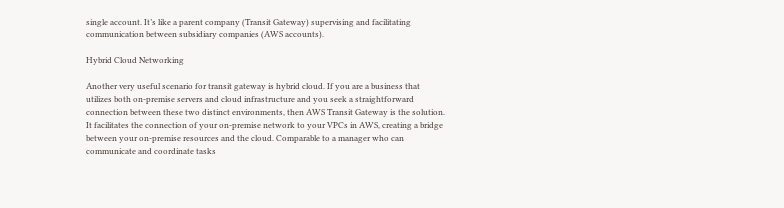single account. It’s like a parent company (Transit Gateway) supervising and facilitating communication between subsidiary companies (AWS accounts).

Hybrid Cloud Networking

Another very useful scenario for transit gateway is hybrid cloud. If you are a business that utilizes both on-premise servers and cloud infrastructure and you seek a straightforward connection between these two distinct environments, then AWS Transit Gateway is the solution. It facilitates the connection of your on-premise network to your VPCs in AWS, creating a bridge between your on-premise resources and the cloud. Comparable to a manager who can communicate and coordinate tasks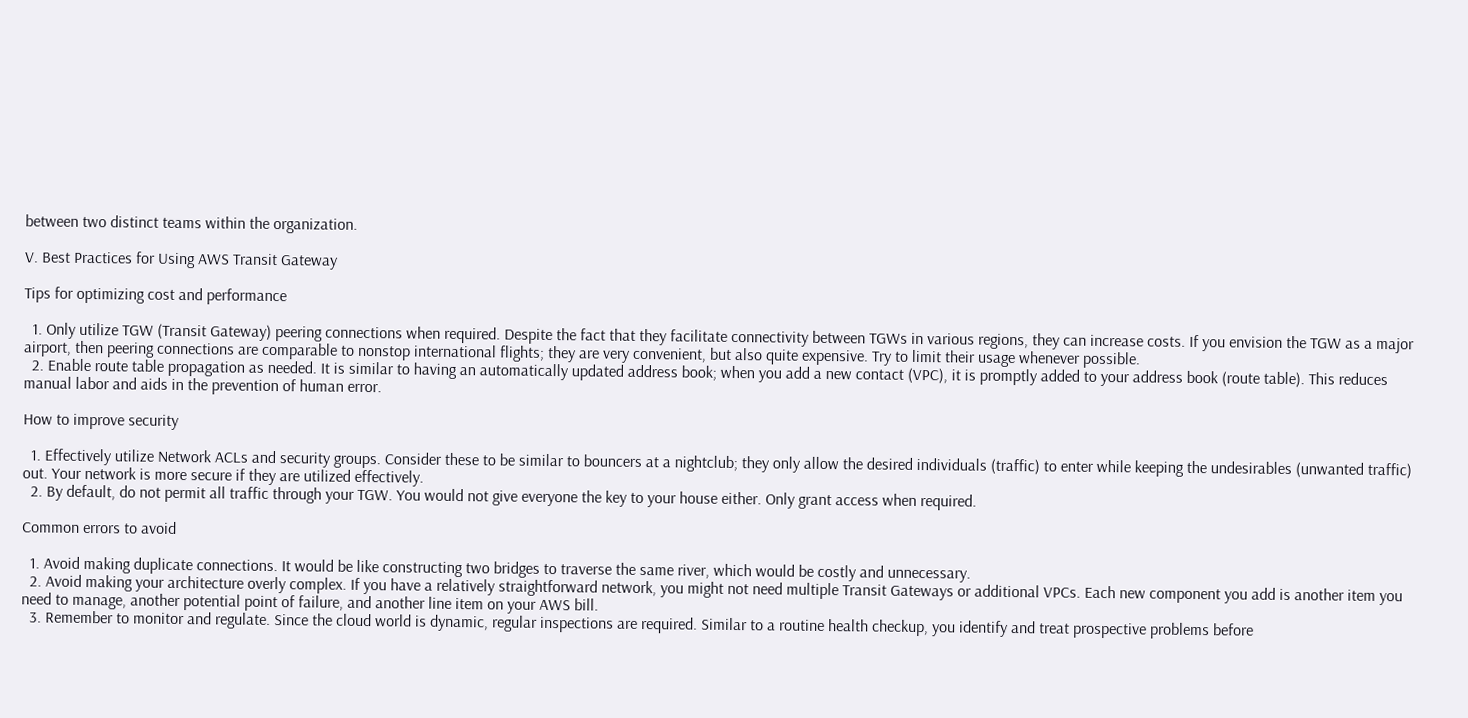between two distinct teams within the organization.

V. Best Practices for Using AWS Transit Gateway

Tips for optimizing cost and performance

  1. Only utilize TGW (Transit Gateway) peering connections when required. Despite the fact that they facilitate connectivity between TGWs in various regions, they can increase costs. If you envision the TGW as a major airport, then peering connections are comparable to nonstop international flights; they are very convenient, but also quite expensive. Try to limit their usage whenever possible.
  2. Enable route table propagation as needed. It is similar to having an automatically updated address book; when you add a new contact (VPC), it is promptly added to your address book (route table). This reduces manual labor and aids in the prevention of human error.

How to improve security

  1. Effectively utilize Network ACLs and security groups. Consider these to be similar to bouncers at a nightclub; they only allow the desired individuals (traffic) to enter while keeping the undesirables (unwanted traffic) out. Your network is more secure if they are utilized effectively.
  2. By default, do not permit all traffic through your TGW. You would not give everyone the key to your house either. Only grant access when required.

Common errors to avoid

  1. Avoid making duplicate connections. It would be like constructing two bridges to traverse the same river, which would be costly and unnecessary.
  2. Avoid making your architecture overly complex. If you have a relatively straightforward network, you might not need multiple Transit Gateways or additional VPCs. Each new component you add is another item you need to manage, another potential point of failure, and another line item on your AWS bill.
  3. Remember to monitor and regulate. Since the cloud world is dynamic, regular inspections are required. Similar to a routine health checkup, you identify and treat prospective problems before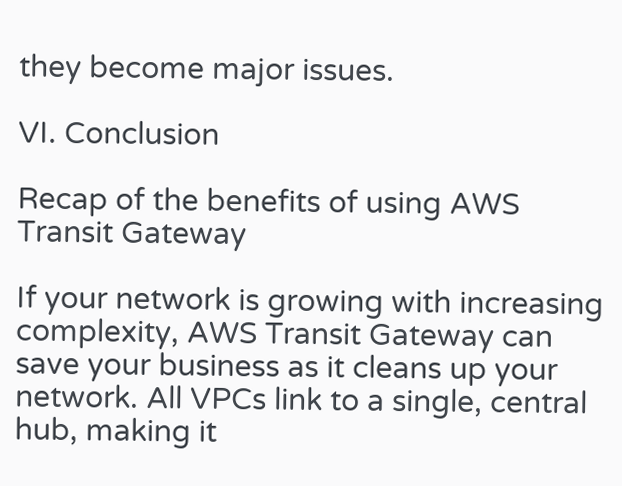they become major issues.

VI. Conclusion

Recap of the benefits of using AWS Transit Gateway

If your network is growing with increasing complexity, AWS Transit Gateway can save your business as it cleans up your network. All VPCs link to a single, central hub, making it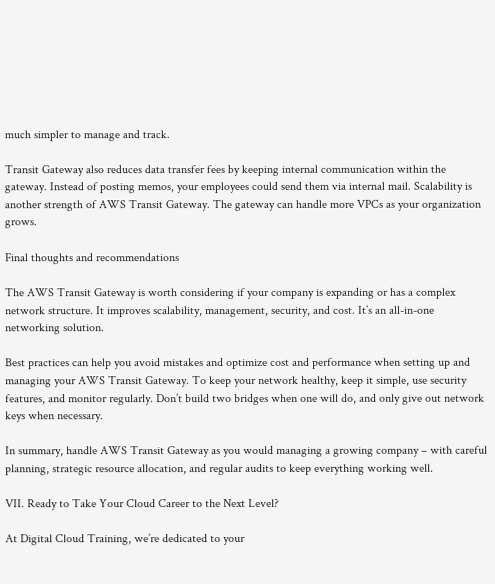much simpler to manage and track.

Transit Gateway also reduces data transfer fees by keeping internal communication within the gateway. Instead of posting memos, your employees could send them via internal mail. Scalability is another strength of AWS Transit Gateway. The gateway can handle more VPCs as your organization grows.

Final thoughts and recommendations

The AWS Transit Gateway is worth considering if your company is expanding or has a complex network structure. It improves scalability, management, security, and cost. It’s an all-in-one networking solution.

Best practices can help you avoid mistakes and optimize cost and performance when setting up and managing your AWS Transit Gateway. To keep your network healthy, keep it simple, use security features, and monitor regularly. Don’t build two bridges when one will do, and only give out network keys when necessary.

In summary, handle AWS Transit Gateway as you would managing a growing company – with careful planning, strategic resource allocation, and regular audits to keep everything working well.

VII. Ready to Take Your Cloud Career to the Next Level?

At Digital Cloud Training, we’re dedicated to your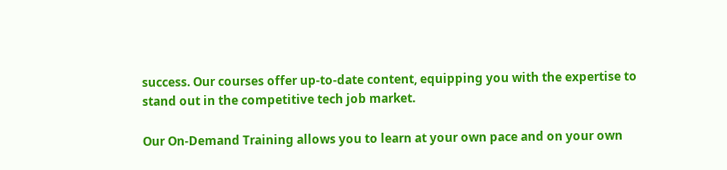success. Our courses offer up-to-date content, equipping you with the expertise to stand out in the competitive tech job market.

Our On-Demand Training allows you to learn at your own pace and on your own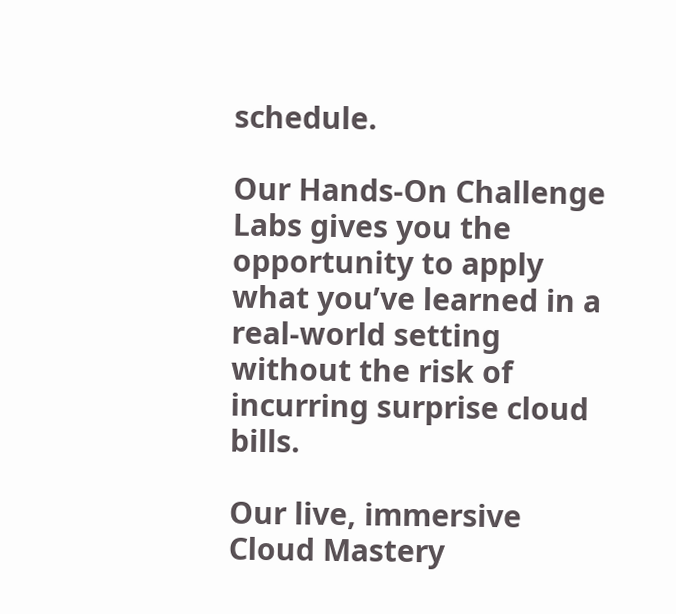schedule.

Our Hands-On Challenge Labs gives you the opportunity to apply what you’ve learned in a real-world setting without the risk of incurring surprise cloud bills.

Our live, immersive Cloud Mastery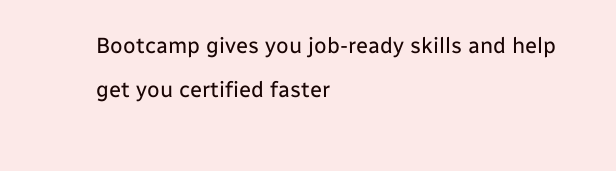Bootcamp gives you job-ready skills and help get you certified faster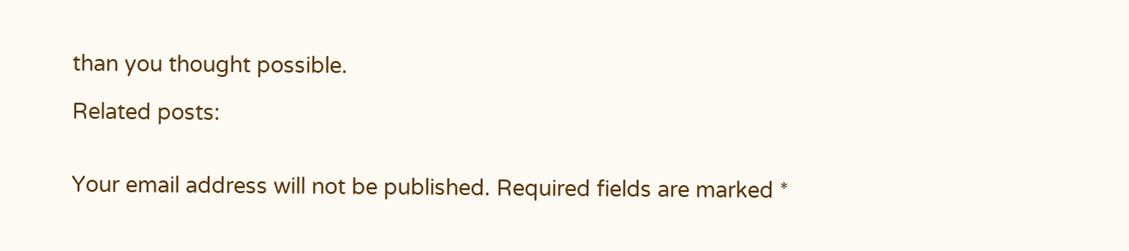than you thought possible.

Related posts:


Your email address will not be published. Required fields are marked *